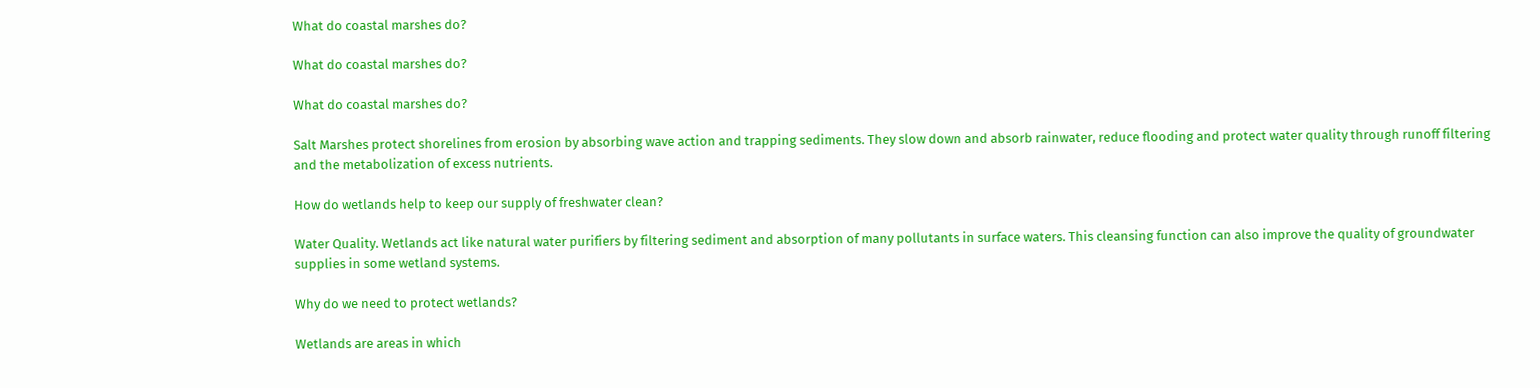What do coastal marshes do?

What do coastal marshes do?

What do coastal marshes do?

Salt Marshes protect shorelines from erosion by absorbing wave action and trapping sediments. They slow down and absorb rainwater, reduce flooding and protect water quality through runoff filtering and the metabolization of excess nutrients.

How do wetlands help to keep our supply of freshwater clean?

Water Quality. Wetlands act like natural water purifiers by filtering sediment and absorption of many pollutants in surface waters. This cleansing function can also improve the quality of groundwater supplies in some wetland systems.

Why do we need to protect wetlands?

Wetlands are areas in which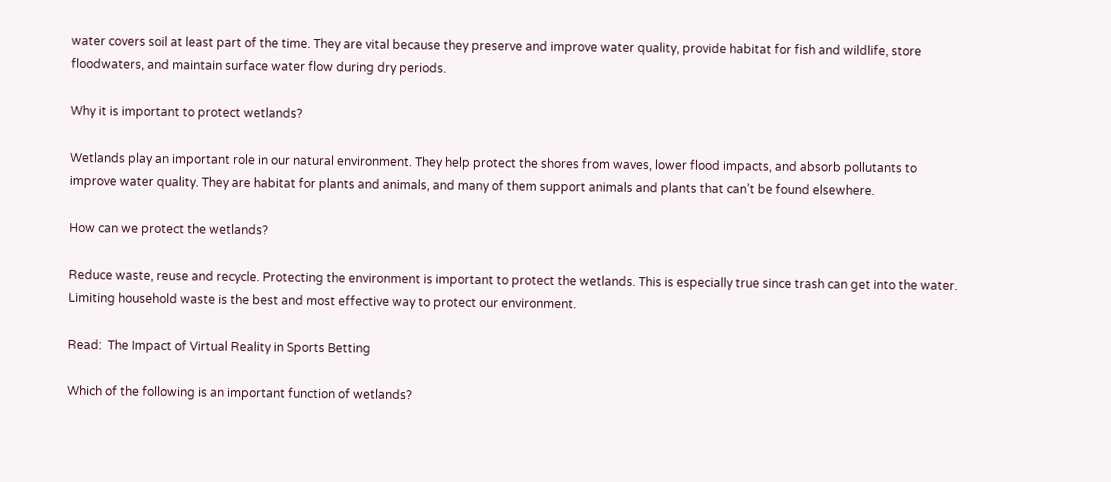water covers soil at least part of the time. They are vital because they preserve and improve water quality, provide habitat for fish and wildlife, store floodwaters, and maintain surface water flow during dry periods.

Why it is important to protect wetlands?

Wetlands play an important role in our natural environment. They help protect the shores from waves, lower flood impacts, and absorb pollutants to improve water quality. They are habitat for plants and animals, and many of them support animals and plants that can’t be found elsewhere.

How can we protect the wetlands?

Reduce waste, reuse and recycle. Protecting the environment is important to protect the wetlands. This is especially true since trash can get into the water. Limiting household waste is the best and most effective way to protect our environment.

Read:  The Impact of Virtual Reality in Sports Betting

Which of the following is an important function of wetlands?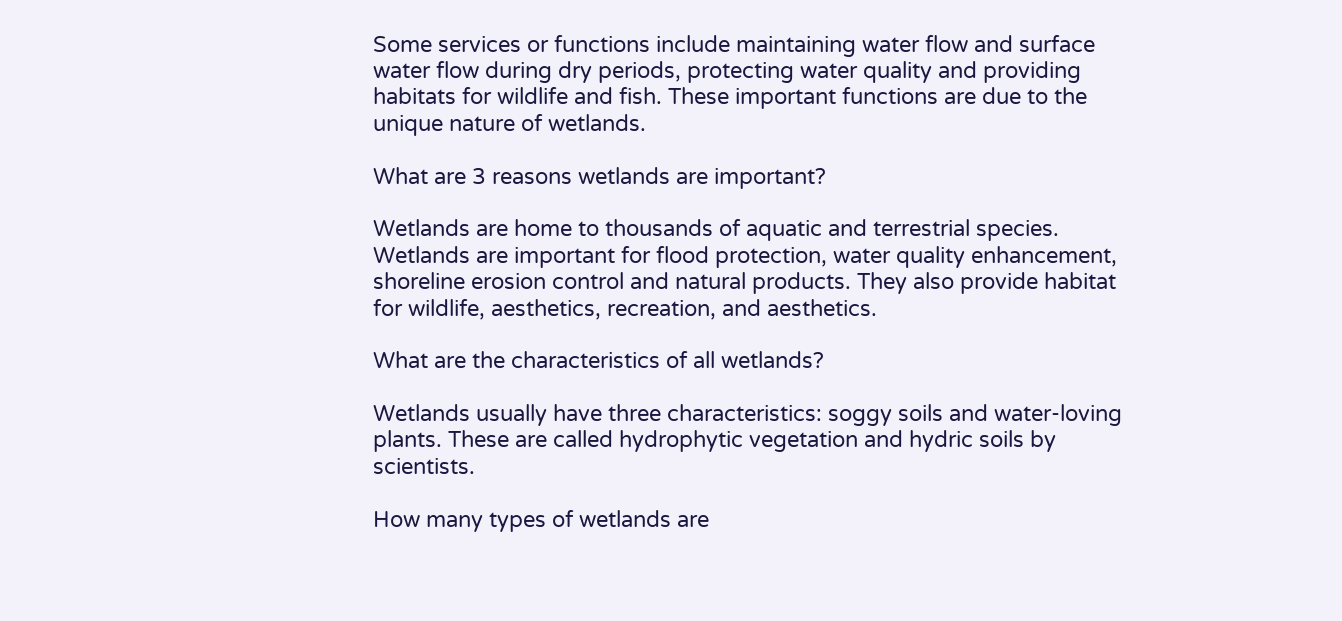Some services or functions include maintaining water flow and surface water flow during dry periods, protecting water quality and providing habitats for wildlife and fish. These important functions are due to the unique nature of wetlands.

What are 3 reasons wetlands are important?

Wetlands are home to thousands of aquatic and terrestrial species. Wetlands are important for flood protection, water quality enhancement, shoreline erosion control and natural products. They also provide habitat for wildlife, aesthetics, recreation, and aesthetics.

What are the characteristics of all wetlands?

Wetlands usually have three characteristics: soggy soils and water-loving plants. These are called hydrophytic vegetation and hydric soils by scientists.

How many types of wetlands are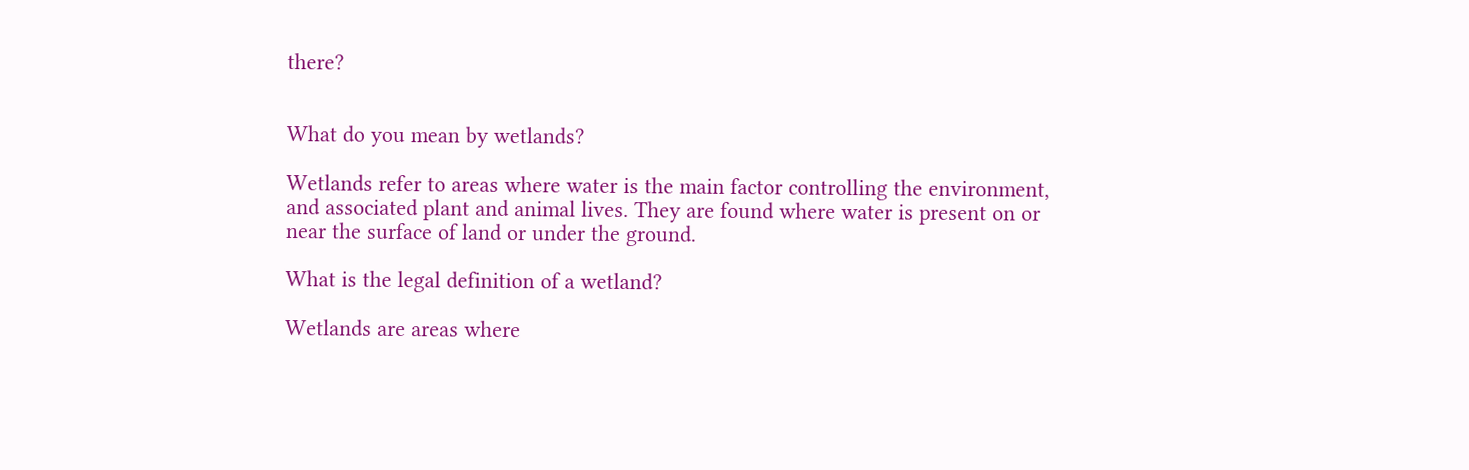there?


What do you mean by wetlands?

Wetlands refer to areas where water is the main factor controlling the environment, and associated plant and animal lives. They are found where water is present on or near the surface of land or under the ground.

What is the legal definition of a wetland?

Wetlands are areas where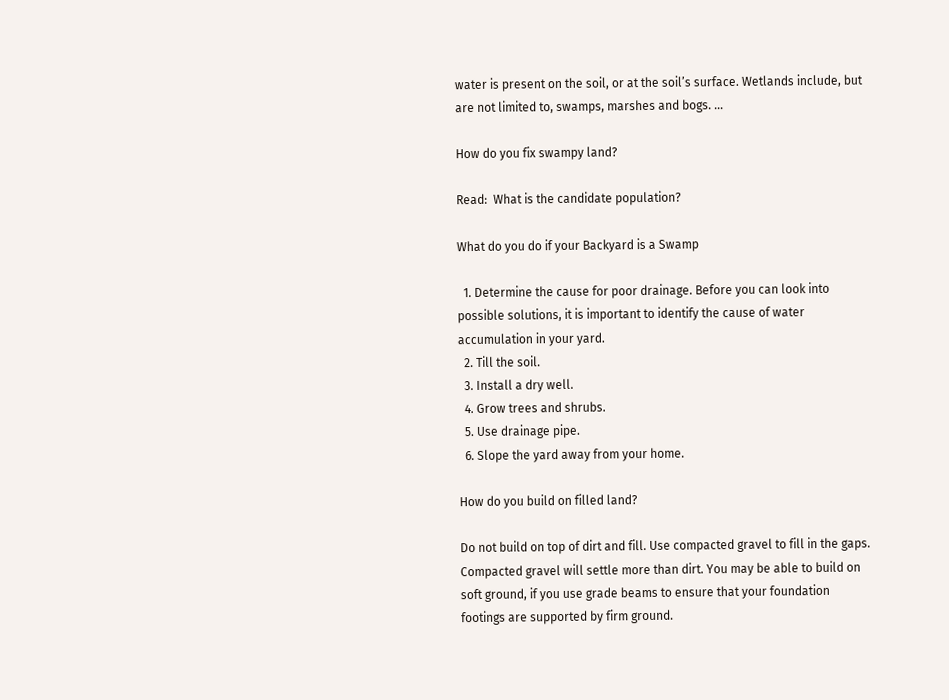water is present on the soil, or at the soil’s surface. Wetlands include, but are not limited to, swamps, marshes and bogs. …

How do you fix swampy land?

Read:  What is the candidate population?

What do you do if your Backyard is a Swamp

  1. Determine the cause for poor drainage. Before you can look into possible solutions, it is important to identify the cause of water accumulation in your yard.
  2. Till the soil.
  3. Install a dry well.
  4. Grow trees and shrubs.
  5. Use drainage pipe.
  6. Slope the yard away from your home.

How do you build on filled land?

Do not build on top of dirt and fill. Use compacted gravel to fill in the gaps. Compacted gravel will settle more than dirt. You may be able to build on soft ground, if you use grade beams to ensure that your foundation footings are supported by firm ground.